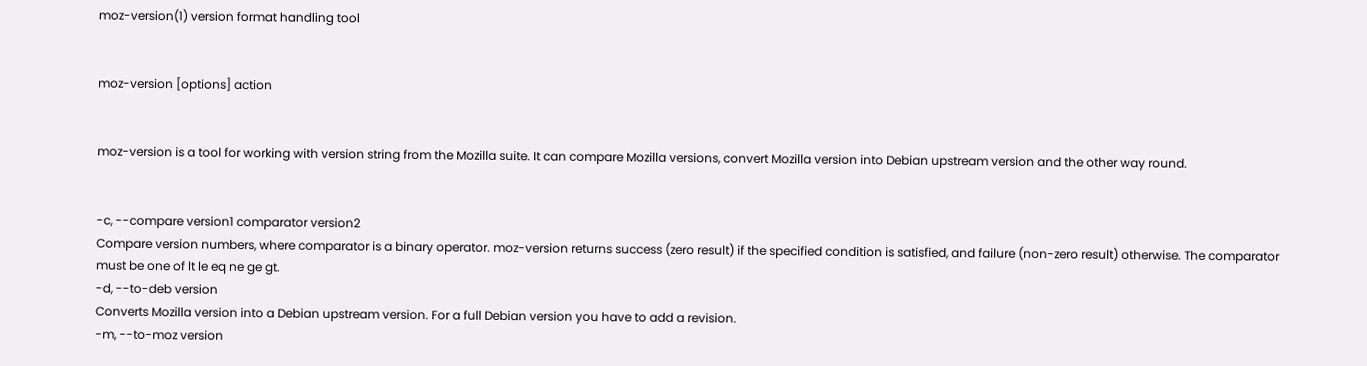moz-version(1) version format handling tool


moz-version [options] action


moz-version is a tool for working with version string from the Mozilla suite. It can compare Mozilla versions, convert Mozilla version into Debian upstream version and the other way round.


-c, --compare version1 comparator version2
Compare version numbers, where comparator is a binary operator. moz-version returns success (zero result) if the specified condition is satisfied, and failure (non-zero result) otherwise. The comparator must be one of lt le eq ne ge gt.
-d, --to-deb version
Converts Mozilla version into a Debian upstream version. For a full Debian version you have to add a revision.
-m, --to-moz version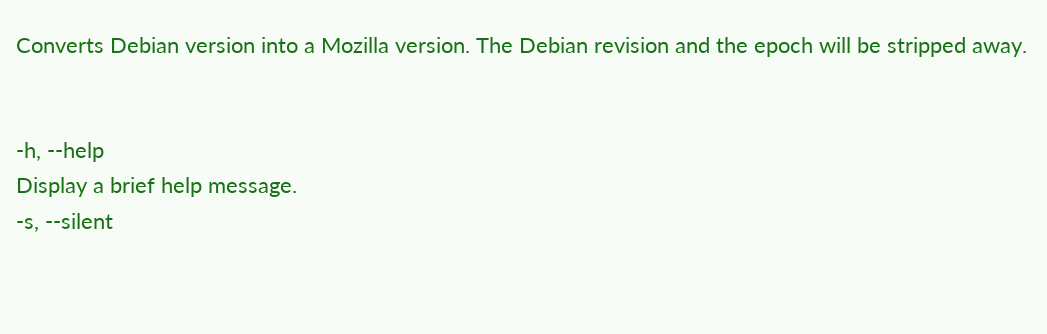Converts Debian version into a Mozilla version. The Debian revision and the epoch will be stripped away.


-h, --help
Display a brief help message.
-s, --silent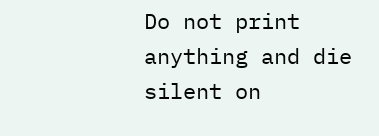Do not print anything and die silent on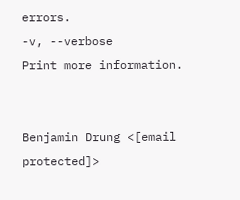errors.
-v, --verbose
Print more information.


Benjamin Drung <[email protected]>